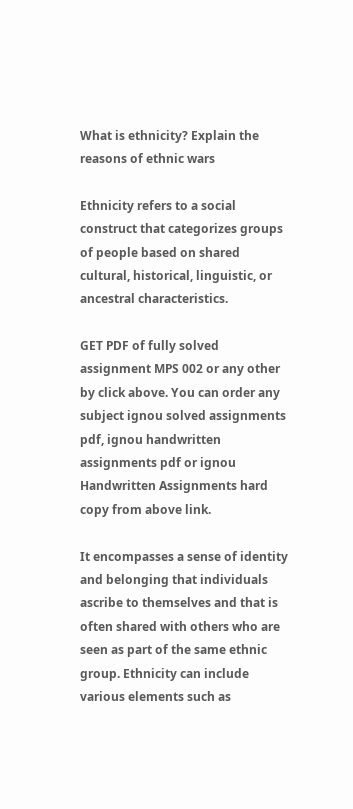What is ethnicity? Explain the reasons of ethnic wars

Ethnicity refers to a social construct that categorizes groups of people based on shared cultural, historical, linguistic, or ancestral characteristics.

GET PDF of fully solved assignment MPS 002 or any other by click above. You can order any subject ignou solved assignments pdf, ignou handwritten assignments pdf or ignou Handwritten Assignments hard copy from above link.

It encompasses a sense of identity and belonging that individuals ascribe to themselves and that is often shared with others who are seen as part of the same ethnic group. Ethnicity can include various elements such as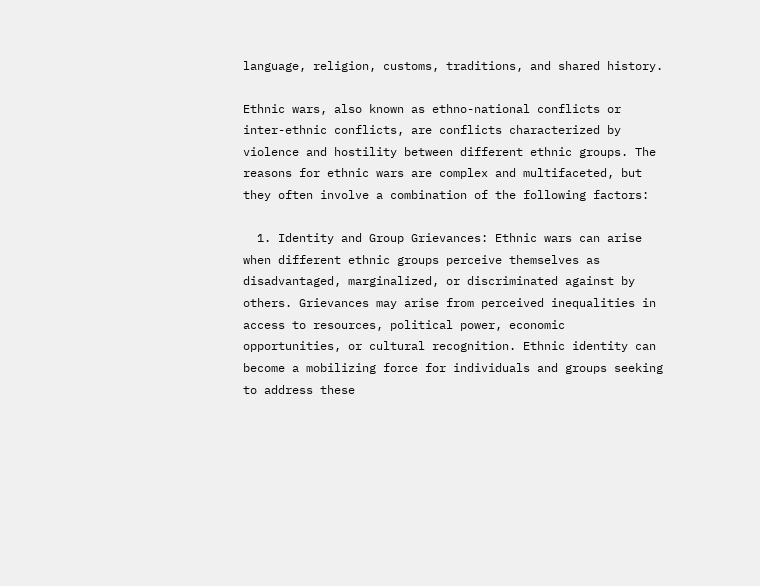language, religion, customs, traditions, and shared history.

Ethnic wars, also known as ethno-national conflicts or inter-ethnic conflicts, are conflicts characterized by violence and hostility between different ethnic groups. The reasons for ethnic wars are complex and multifaceted, but they often involve a combination of the following factors:

  1. Identity and Group Grievances: Ethnic wars can arise when different ethnic groups perceive themselves as disadvantaged, marginalized, or discriminated against by others. Grievances may arise from perceived inequalities in access to resources, political power, economic opportunities, or cultural recognition. Ethnic identity can become a mobilizing force for individuals and groups seeking to address these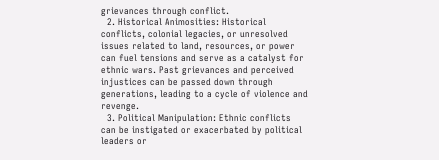grievances through conflict.
  2. Historical Animosities: Historical conflicts, colonial legacies, or unresolved issues related to land, resources, or power can fuel tensions and serve as a catalyst for ethnic wars. Past grievances and perceived injustices can be passed down through generations, leading to a cycle of violence and revenge.
  3. Political Manipulation: Ethnic conflicts can be instigated or exacerbated by political leaders or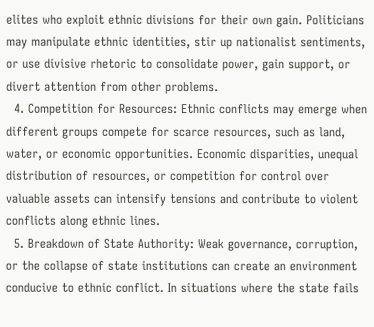elites who exploit ethnic divisions for their own gain. Politicians may manipulate ethnic identities, stir up nationalist sentiments, or use divisive rhetoric to consolidate power, gain support, or divert attention from other problems.
  4. Competition for Resources: Ethnic conflicts may emerge when different groups compete for scarce resources, such as land, water, or economic opportunities. Economic disparities, unequal distribution of resources, or competition for control over valuable assets can intensify tensions and contribute to violent conflicts along ethnic lines.
  5. Breakdown of State Authority: Weak governance, corruption, or the collapse of state institutions can create an environment conducive to ethnic conflict. In situations where the state fails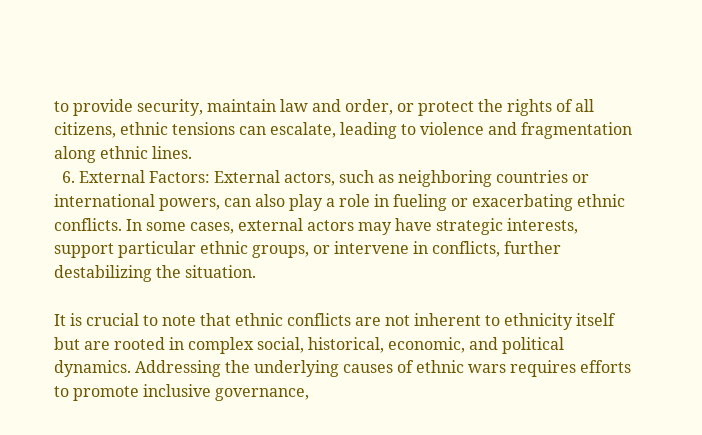to provide security, maintain law and order, or protect the rights of all citizens, ethnic tensions can escalate, leading to violence and fragmentation along ethnic lines.
  6. External Factors: External actors, such as neighboring countries or international powers, can also play a role in fueling or exacerbating ethnic conflicts. In some cases, external actors may have strategic interests, support particular ethnic groups, or intervene in conflicts, further destabilizing the situation.

It is crucial to note that ethnic conflicts are not inherent to ethnicity itself but are rooted in complex social, historical, economic, and political dynamics. Addressing the underlying causes of ethnic wars requires efforts to promote inclusive governance,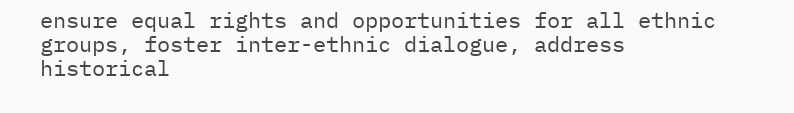ensure equal rights and opportunities for all ethnic groups, foster inter-ethnic dialogue, address historical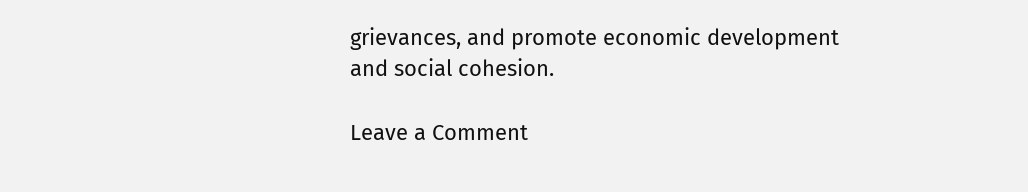grievances, and promote economic development and social cohesion.

Leave a Comment